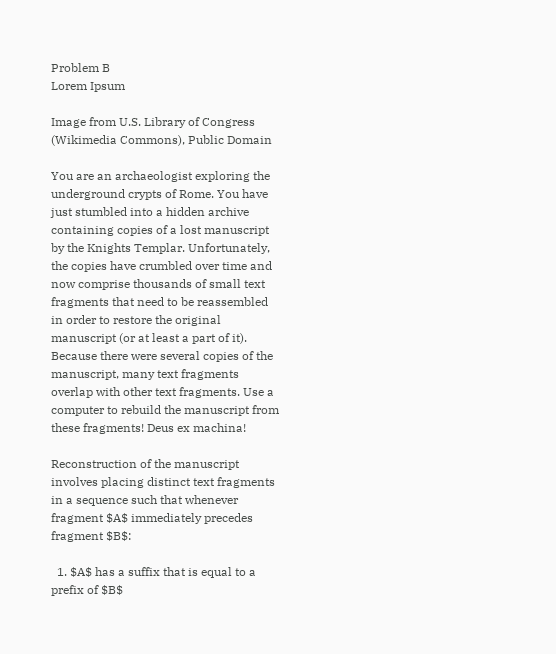Problem B
Lorem Ipsum

Image from U.S. Library of Congress (Wikimedia Commons), Public Domain

You are an archaeologist exploring the underground crypts of Rome. You have just stumbled into a hidden archive containing copies of a lost manuscript by the Knights Templar. Unfortunately, the copies have crumbled over time and now comprise thousands of small text fragments that need to be reassembled in order to restore the original manuscript (or at least a part of it). Because there were several copies of the manuscript, many text fragments overlap with other text fragments. Use a computer to rebuild the manuscript from these fragments! Deus ex machina!

Reconstruction of the manuscript involves placing distinct text fragments in a sequence such that whenever fragment $A$ immediately precedes fragment $B$:

  1. $A$ has a suffix that is equal to a prefix of $B$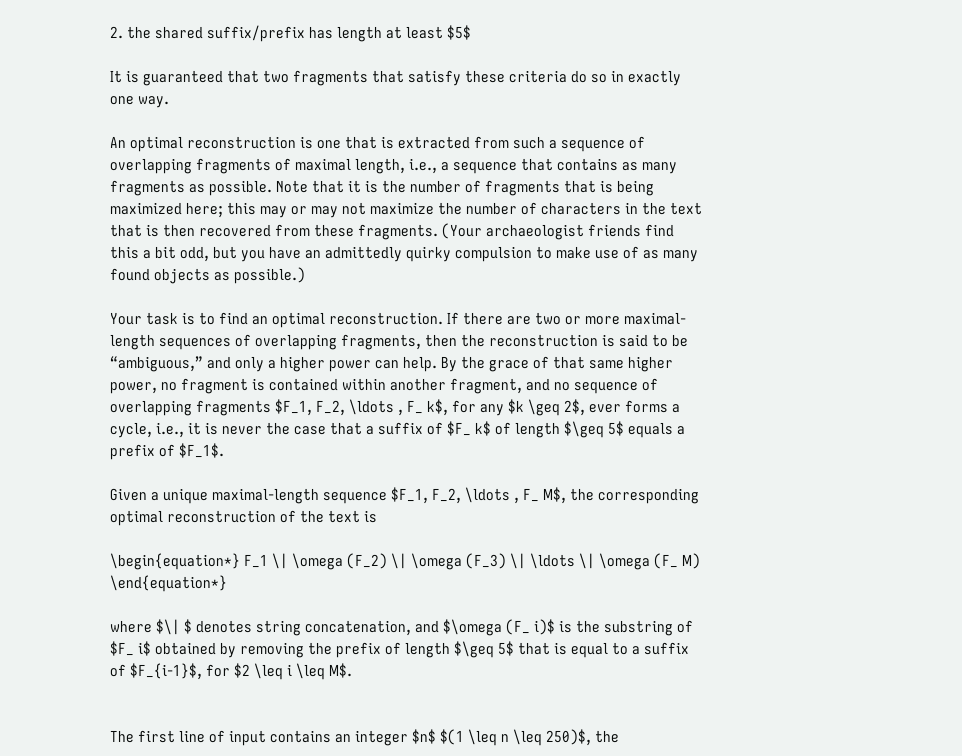2. the shared suffix/prefix has length at least $5$

It is guaranteed that two fragments that satisfy these criteria do so in exactly one way.

An optimal reconstruction is one that is extracted from such a sequence of overlapping fragments of maximal length, i.e., a sequence that contains as many fragments as possible. Note that it is the number of fragments that is being maximized here; this may or may not maximize the number of characters in the text that is then recovered from these fragments. (Your archaeologist friends find this a bit odd, but you have an admittedly quirky compulsion to make use of as many found objects as possible.)

Your task is to find an optimal reconstruction. If there are two or more maximal-length sequences of overlapping fragments, then the reconstruction is said to be “ambiguous,” and only a higher power can help. By the grace of that same higher power, no fragment is contained within another fragment, and no sequence of overlapping fragments $F_1, F_2, \ldots , F_ k$, for any $k \geq 2$, ever forms a cycle, i.e., it is never the case that a suffix of $F_ k$ of length $\geq 5$ equals a prefix of $F_1$.

Given a unique maximal-length sequence $F_1, F_2, \ldots , F_ M$, the corresponding optimal reconstruction of the text is

\begin{equation*} F_1 \| \omega (F_2) \| \omega (F_3) \| \ldots \| \omega (F_ M) \end{equation*}

where $\| $ denotes string concatenation, and $\omega (F_ i)$ is the substring of $F_ i$ obtained by removing the prefix of length $\geq 5$ that is equal to a suffix of $F_{i-1}$, for $2 \leq i \leq M$.


The first line of input contains an integer $n$ $(1 \leq n \leq 250)$, the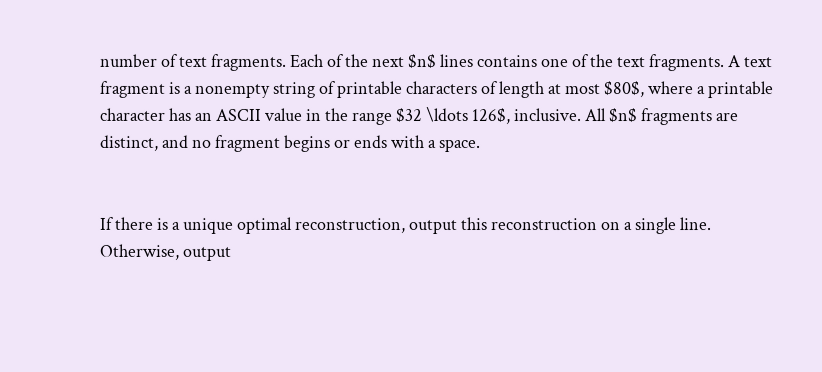number of text fragments. Each of the next $n$ lines contains one of the text fragments. A text fragment is a nonempty string of printable characters of length at most $80$, where a printable character has an ASCII value in the range $32 \ldots 126$, inclusive. All $n$ fragments are distinct, and no fragment begins or ends with a space.


If there is a unique optimal reconstruction, output this reconstruction on a single line. Otherwise, output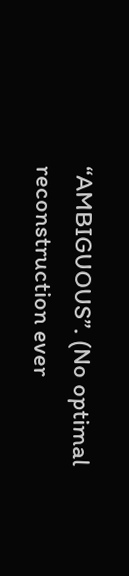“AMBIGUOUS”. (No optimal reconstruction ever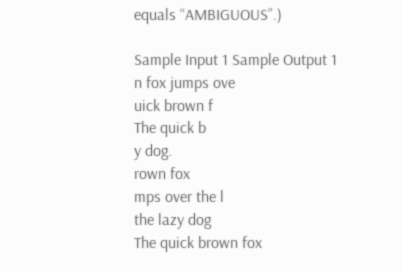equals “AMBIGUOUS”.)

Sample Input 1 Sample Output 1
n fox jumps ove
uick brown f
The quick b
y dog.
rown fox
mps over the l
the lazy dog
The quick brown fox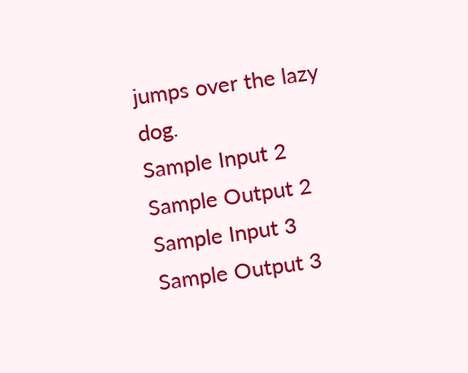jumps over the lazy dog.
Sample Input 2 Sample Output 2
Sample Input 3 Sample Output 3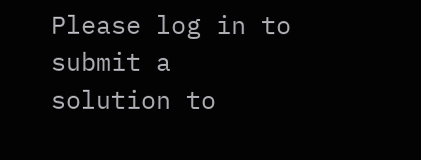Please log in to submit a solution to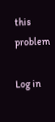this problem

Log in